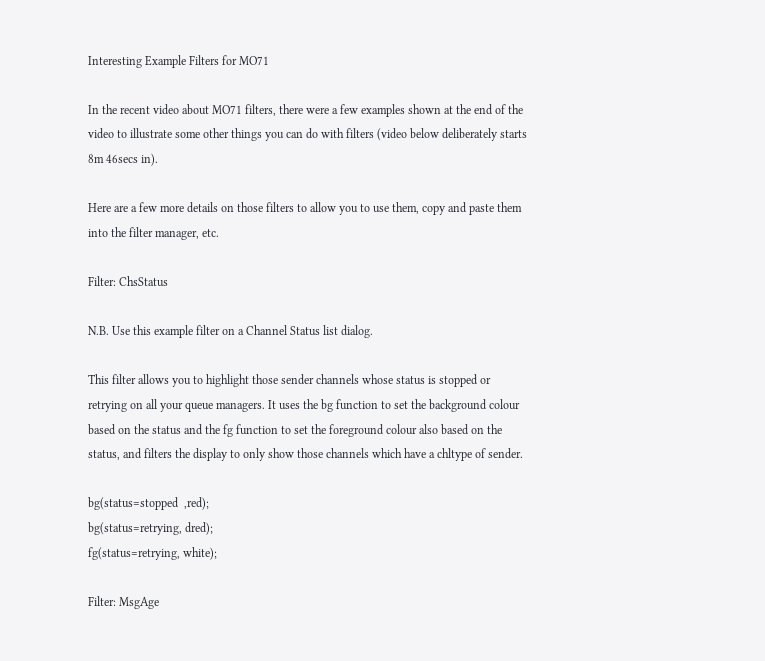Interesting Example Filters for MO71

In the recent video about MO71 filters, there were a few examples shown at the end of the video to illustrate some other things you can do with filters (video below deliberately starts 8m 46secs in).

Here are a few more details on those filters to allow you to use them, copy and paste them into the filter manager, etc.

Filter: ChsStatus

N.B. Use this example filter on a Channel Status list dialog.

This filter allows you to highlight those sender channels whose status is stopped or retrying on all your queue managers. It uses the bg function to set the background colour based on the status and the fg function to set the foreground colour also based on the status, and filters the display to only show those channels which have a chltype of sender.

bg(status=stopped  ,red);
bg(status=retrying, dred);
fg(status=retrying, white);

Filter: MsgAge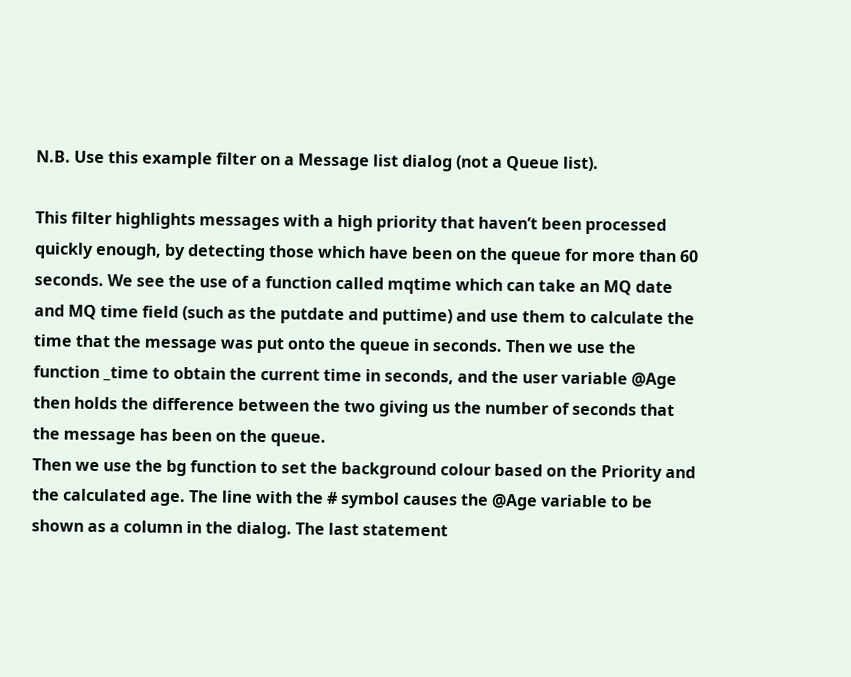N.B. Use this example filter on a Message list dialog (not a Queue list).

This filter highlights messages with a high priority that haven’t been processed quickly enough, by detecting those which have been on the queue for more than 60 seconds. We see the use of a function called mqtime which can take an MQ date and MQ time field (such as the putdate and puttime) and use them to calculate the time that the message was put onto the queue in seconds. Then we use the function _time to obtain the current time in seconds, and the user variable @Age then holds the difference between the two giving us the number of seconds that the message has been on the queue.
Then we use the bg function to set the background colour based on the Priority and the calculated age. The line with the # symbol causes the @Age variable to be shown as a column in the dialog. The last statement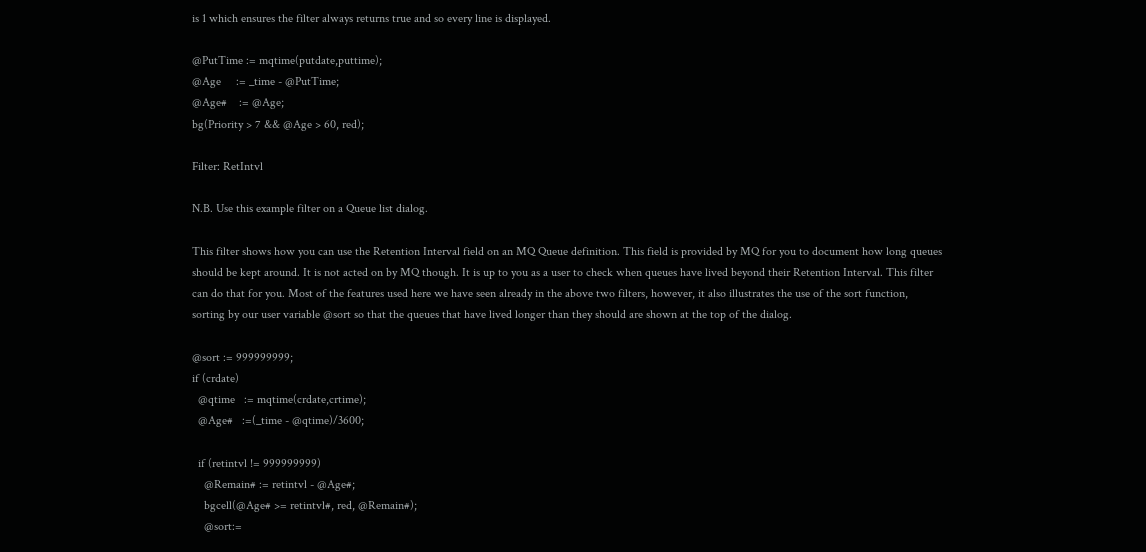is 1 which ensures the filter always returns true and so every line is displayed.

@PutTime := mqtime(putdate,puttime);
@Age     := _time - @PutTime;
@Age#    := @Age;
bg(Priority > 7 && @Age > 60, red);

Filter: RetIntvl

N.B. Use this example filter on a Queue list dialog.

This filter shows how you can use the Retention Interval field on an MQ Queue definition. This field is provided by MQ for you to document how long queues should be kept around. It is not acted on by MQ though. It is up to you as a user to check when queues have lived beyond their Retention Interval. This filter can do that for you. Most of the features used here we have seen already in the above two filters, however, it also illustrates the use of the sort function, sorting by our user variable @sort so that the queues that have lived longer than they should are shown at the top of the dialog.

@sort := 999999999;
if (crdate)
  @qtime   := mqtime(crdate,crtime);
  @Age#   :=(_time - @qtime)/3600;

  if (retintvl != 999999999)
    @Remain# := retintvl - @Age#;
    bgcell(@Age# >= retintvl#, red, @Remain#);
    @sort:=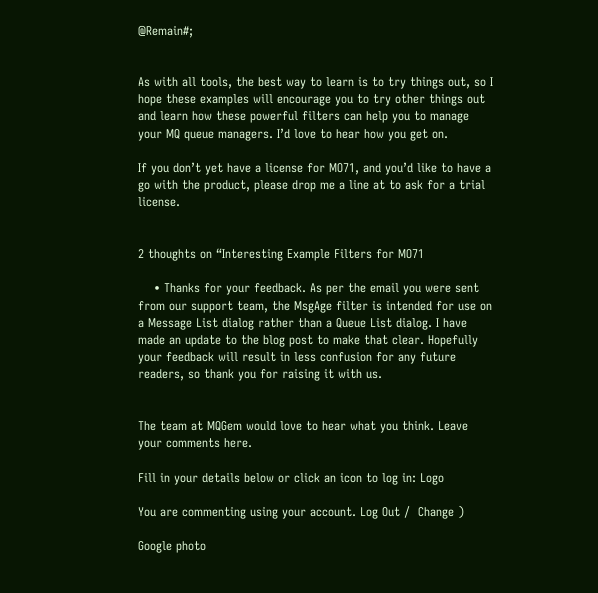@Remain#;


As with all tools, the best way to learn is to try things out, so I hope these examples will encourage you to try other things out and learn how these powerful filters can help you to manage your MQ queue managers. I’d love to hear how you get on.

If you don’t yet have a license for MO71, and you’d like to have a go with the product, please drop me a line at to ask for a trial license.


2 thoughts on “Interesting Example Filters for MO71

    • Thanks for your feedback. As per the email you were sent from our support team, the MsgAge filter is intended for use on a Message List dialog rather than a Queue List dialog. I have made an update to the blog post to make that clear. Hopefully your feedback will result in less confusion for any future readers, so thank you for raising it with us.


The team at MQGem would love to hear what you think. Leave your comments here.

Fill in your details below or click an icon to log in: Logo

You are commenting using your account. Log Out /  Change )

Google photo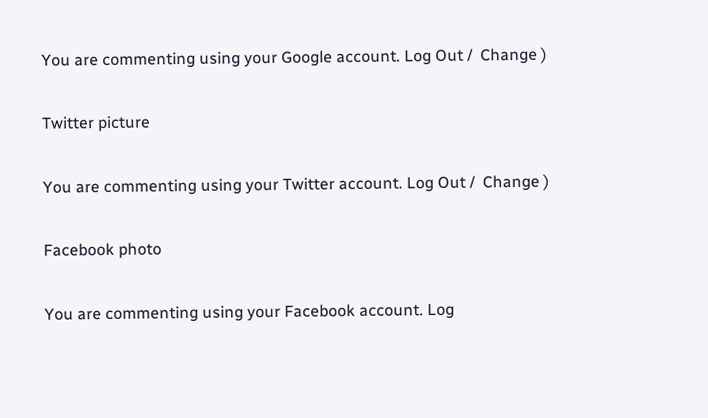You are commenting using your Google account. Log Out /  Change )

Twitter picture

You are commenting using your Twitter account. Log Out /  Change )

Facebook photo

You are commenting using your Facebook account. Log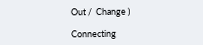Out /  Change )

Connecting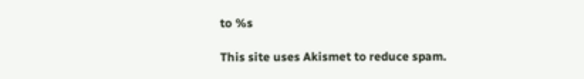to %s

This site uses Akismet to reduce spam.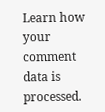Learn how your comment data is processed.